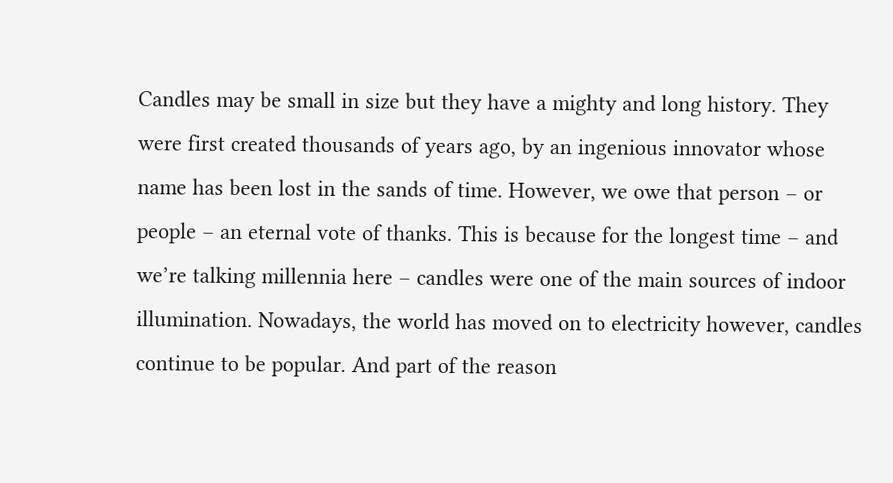Candles may be small in size but they have a mighty and long history. They were first created thousands of years ago, by an ingenious innovator whose name has been lost in the sands of time. However, we owe that person – or people – an eternal vote of thanks. This is because for the longest time – and we’re talking millennia here – candles were one of the main sources of indoor illumination. Nowadays, the world has moved on to electricity however, candles continue to be popular. And part of the reason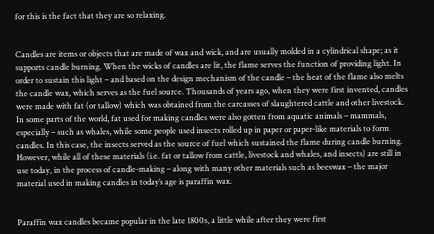for this is the fact that they are so relaxing.


Candles are items or objects that are made of wax and wick, and are usually molded in a cylindrical shape; as it supports candle burning. When the wicks of candles are lit, the flame serves the function of providing light. In order to sustain this light – and based on the design mechanism of the candle – the heat of the flame also melts the candle wax, which serves as the fuel source. Thousands of years ago, when they were first invented, candles were made with fat (or tallow) which was obtained from the carcasses of slaughtered cattle and other livestock. In some parts of the world, fat used for making candles were also gotten from aquatic animals – mammals, especially – such as whales, while some people used insects rolled up in paper or paper-like materials to form candles. In this case, the insects served as the source of fuel which sustained the flame during candle burning. However, while all of these materials (i.e. fat or tallow from cattle, livestock and whales, and insects) are still in use today, in the process of candle-making – along with many other materials such as beeswax – the major material used in making candles in today’s age is paraffin wax.


Paraffin wax candles became popular in the late 1800s, a little while after they were first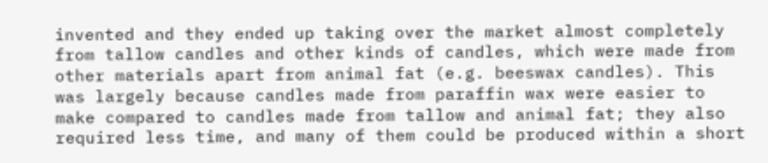invented and they ended up taking over the market almost completely from tallow candles and other kinds of candles, which were made from other materials apart from animal fat (e.g. beeswax candles). This was largely because candles made from paraffin wax were easier to make compared to candles made from tallow and animal fat; they also required less time, and many of them could be produced within a short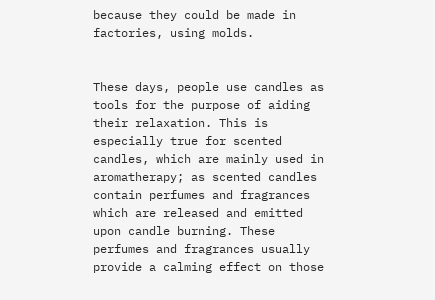because they could be made in factories, using molds.


These days, people use candles as tools for the purpose of aiding their relaxation. This is especially true for scented candles, which are mainly used in aromatherapy; as scented candles contain perfumes and fragrances which are released and emitted upon candle burning. These perfumes and fragrances usually provide a calming effect on those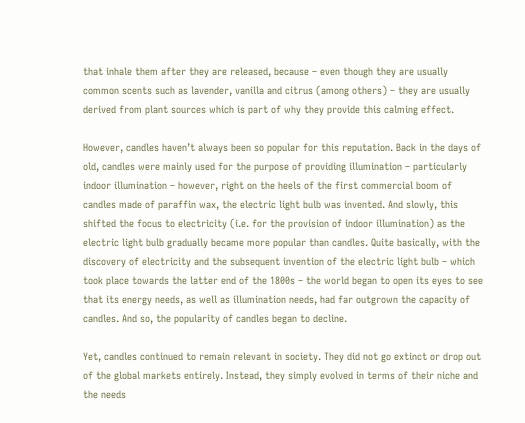that inhale them after they are released, because – even though they are usually common scents such as lavender, vanilla and citrus (among others) – they are usually derived from plant sources which is part of why they provide this calming effect.

However, candles haven’t always been so popular for this reputation. Back in the days of old, candles were mainly used for the purpose of providing illumination – particularly indoor illumination – however, right on the heels of the first commercial boom of candles made of paraffin wax, the electric light bulb was invented. And slowly, this shifted the focus to electricity (i.e. for the provision of indoor illumination) as the electric light bulb gradually became more popular than candles. Quite basically, with the discovery of electricity and the subsequent invention of the electric light bulb – which took place towards the latter end of the 1800s – the world began to open its eyes to see that its energy needs, as well as illumination needs, had far outgrown the capacity of candles. And so, the popularity of candles began to decline.

Yet, candles continued to remain relevant in society. They did not go extinct or drop out of the global markets entirely. Instead, they simply evolved in terms of their niche and the needs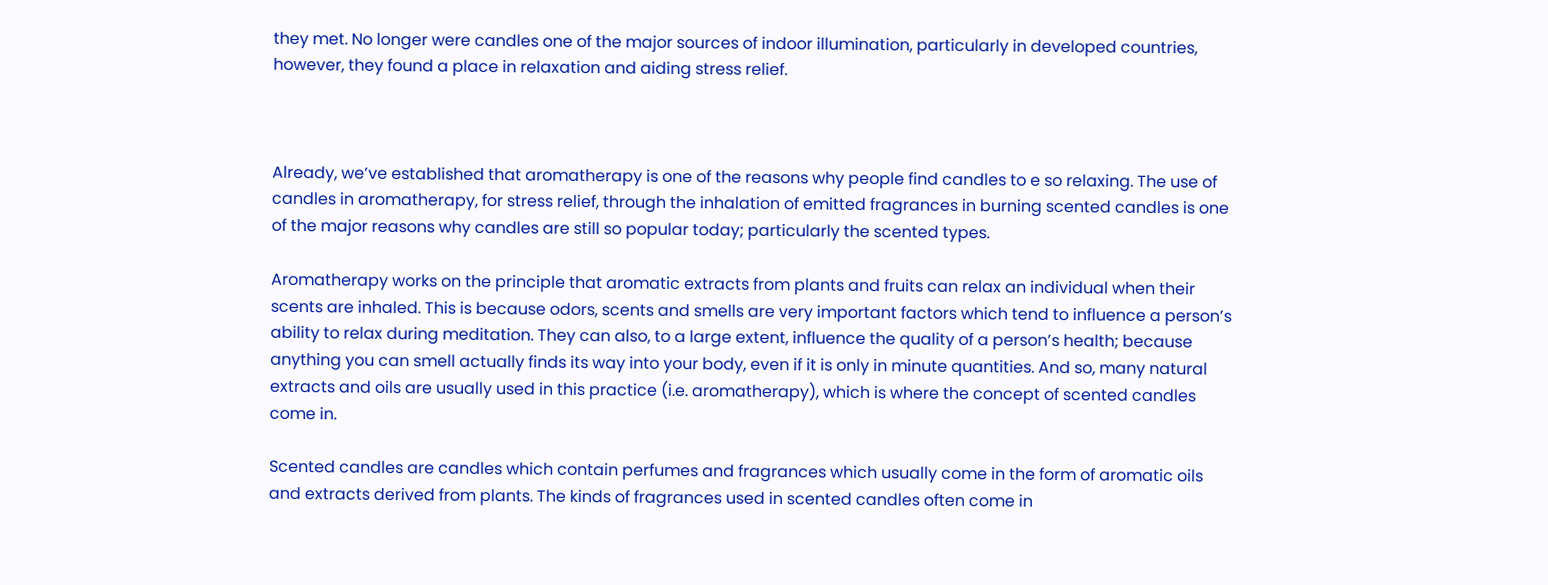they met. No longer were candles one of the major sources of indoor illumination, particularly in developed countries, however, they found a place in relaxation and aiding stress relief.



Already, we’ve established that aromatherapy is one of the reasons why people find candles to e so relaxing. The use of candles in aromatherapy, for stress relief, through the inhalation of emitted fragrances in burning scented candles is one of the major reasons why candles are still so popular today; particularly the scented types.

Aromatherapy works on the principle that aromatic extracts from plants and fruits can relax an individual when their scents are inhaled. This is because odors, scents and smells are very important factors which tend to influence a person’s ability to relax during meditation. They can also, to a large extent, influence the quality of a person’s health; because anything you can smell actually finds its way into your body, even if it is only in minute quantities. And so, many natural extracts and oils are usually used in this practice (i.e. aromatherapy), which is where the concept of scented candles come in.

Scented candles are candles which contain perfumes and fragrances which usually come in the form of aromatic oils and extracts derived from plants. The kinds of fragrances used in scented candles often come in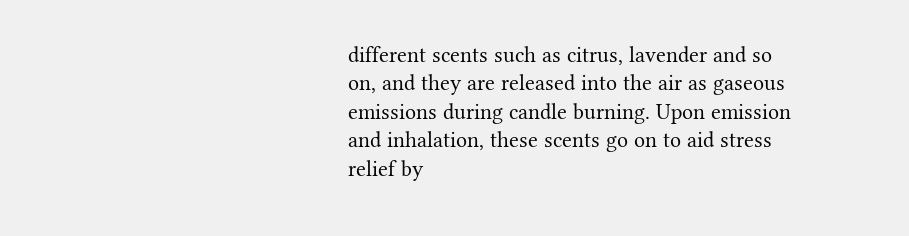different scents such as citrus, lavender and so on, and they are released into the air as gaseous emissions during candle burning. Upon emission and inhalation, these scents go on to aid stress relief by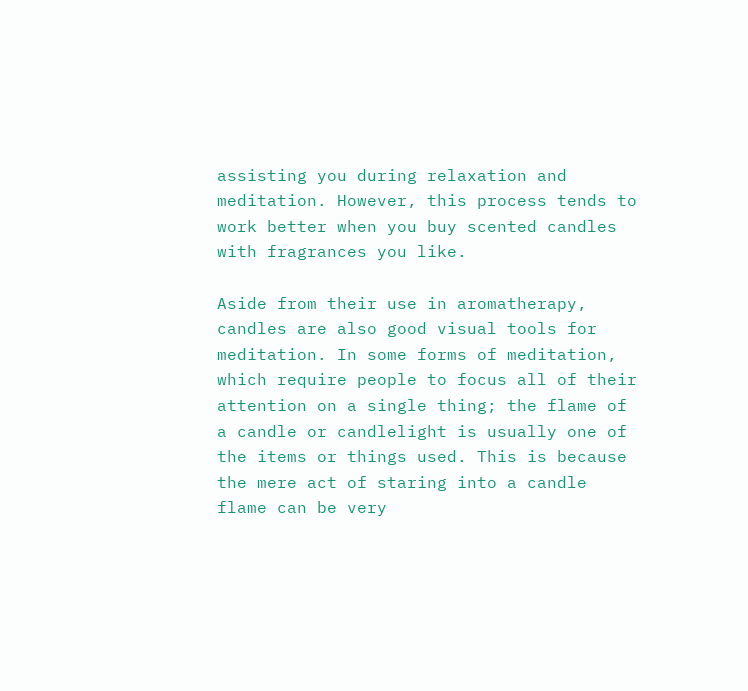assisting you during relaxation and meditation. However, this process tends to work better when you buy scented candles with fragrances you like.

Aside from their use in aromatherapy, candles are also good visual tools for meditation. In some forms of meditation, which require people to focus all of their attention on a single thing; the flame of a candle or candlelight is usually one of the items or things used. This is because the mere act of staring into a candle flame can be very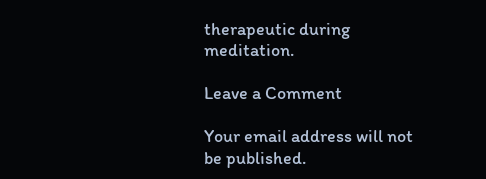therapeutic during meditation.

Leave a Comment

Your email address will not be published.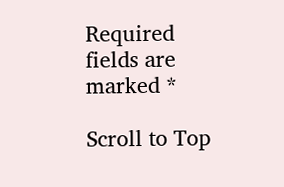Required fields are marked *

Scroll to Top